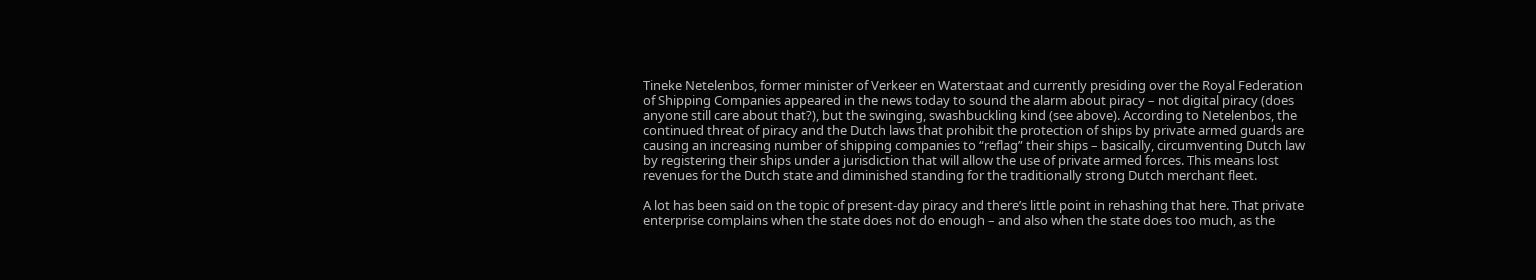Tineke Netelenbos, former minister of Verkeer en Waterstaat and currently presiding over the Royal Federation of Shipping Companies appeared in the news today to sound the alarm about piracy – not digital piracy (does anyone still care about that?), but the swinging, swashbuckling kind (see above). According to Netelenbos, the continued threat of piracy and the Dutch laws that prohibit the protection of ships by private armed guards are causing an increasing number of shipping companies to “reflag” their ships – basically, circumventing Dutch law by registering their ships under a jurisdiction that will allow the use of private armed forces. This means lost revenues for the Dutch state and diminished standing for the traditionally strong Dutch merchant fleet.

A lot has been said on the topic of present-day piracy and there’s little point in rehashing that here. That private enterprise complains when the state does not do enough – and also when the state does too much, as the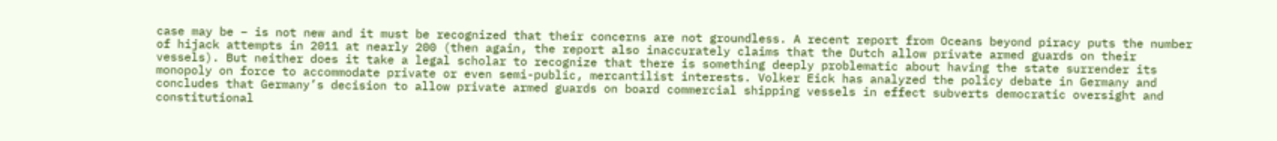case may be – is not new and it must be recognized that their concerns are not groundless. A recent report from Oceans beyond piracy puts the number of hijack attempts in 2011 at nearly 200 (then again, the report also inaccurately claims that the Dutch allow private armed guards on their vessels). But neither does it take a legal scholar to recognize that there is something deeply problematic about having the state surrender its monopoly on force to accommodate private or even semi-public, mercantilist interests. Volker Eick has analyzed the policy debate in Germany and concludes that Germany’s decision to allow private armed guards on board commercial shipping vessels in effect subverts democratic oversight and constitutional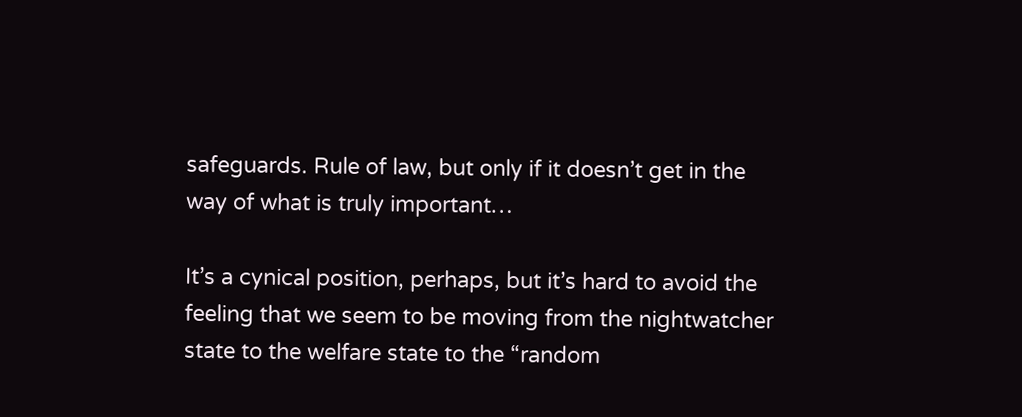safeguards. Rule of law, but only if it doesn’t get in the way of what is truly important…

It’s a cynical position, perhaps, but it’s hard to avoid the feeling that we seem to be moving from the nightwatcher state to the welfare state to the “random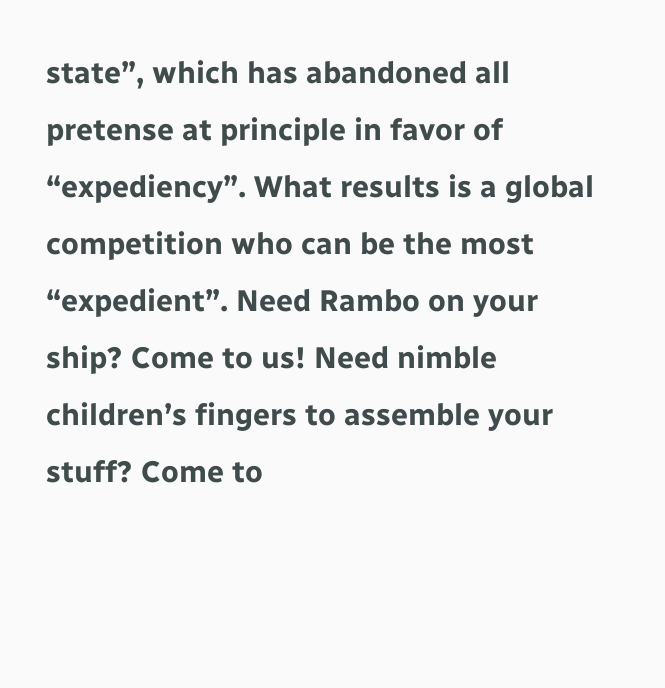state”, which has abandoned all pretense at principle in favor of “expediency”. What results is a global competition who can be the most “expedient”. Need Rambo on your ship? Come to us! Need nimble children’s fingers to assemble your stuff? Come to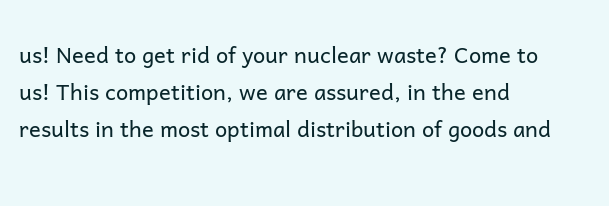us! Need to get rid of your nuclear waste? Come to us! This competition, we are assured, in the end results in the most optimal distribution of goods and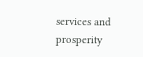services and prosperity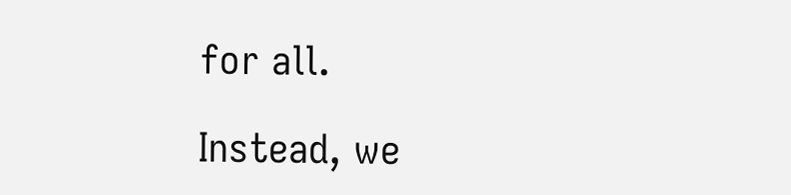for all.

Instead, we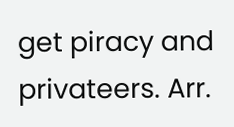get piracy and privateers. Arr.